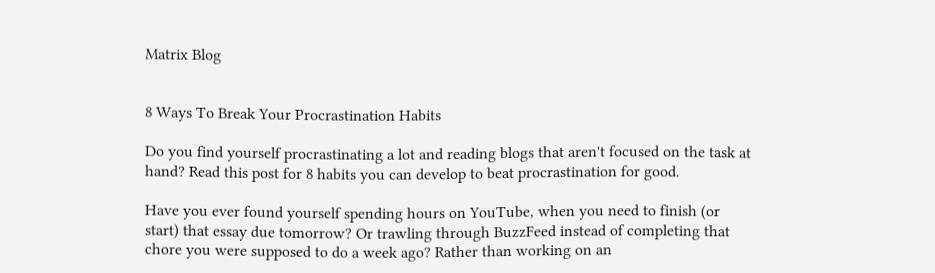Matrix Blog


8 Ways To Break Your Procrastination Habits

Do you find yourself procrastinating a lot and reading blogs that aren't focused on the task at hand? Read this post for 8 habits you can develop to beat procrastination for good.

Have you ever found yourself spending hours on YouTube, when you need to finish (or start) that essay due tomorrow? Or trawling through BuzzFeed instead of completing that chore you were supposed to do a week ago? Rather than working on an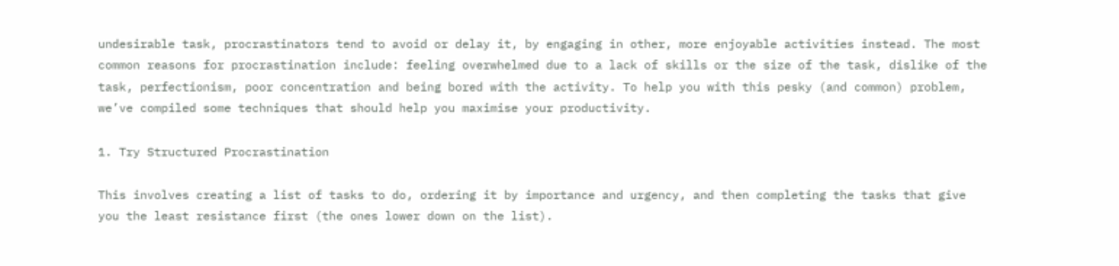undesirable task, procrastinators tend to avoid or delay it, by engaging in other, more enjoyable activities instead. The most common reasons for procrastination include: feeling overwhelmed due to a lack of skills or the size of the task, dislike of the task, perfectionism, poor concentration and being bored with the activity. To help you with this pesky (and common) problem, we’ve compiled some techniques that should help you maximise your productivity.

1. Try Structured Procrastination

This involves creating a list of tasks to do, ordering it by importance and urgency, and then completing the tasks that give you the least resistance first (the ones lower down on the list).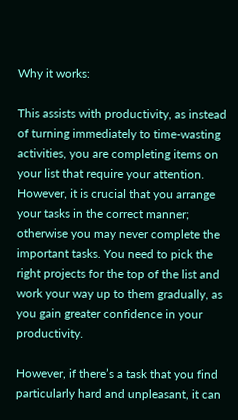Why it works:

This assists with productivity, as instead of turning immediately to time-wasting activities, you are completing items on your list that require your attention. However, it is crucial that you arrange your tasks in the correct manner; otherwise you may never complete the important tasks. You need to pick the right projects for the top of the list and work your way up to them gradually, as you gain greater confidence in your productivity.

However, if there’s a task that you find particularly hard and unpleasant, it can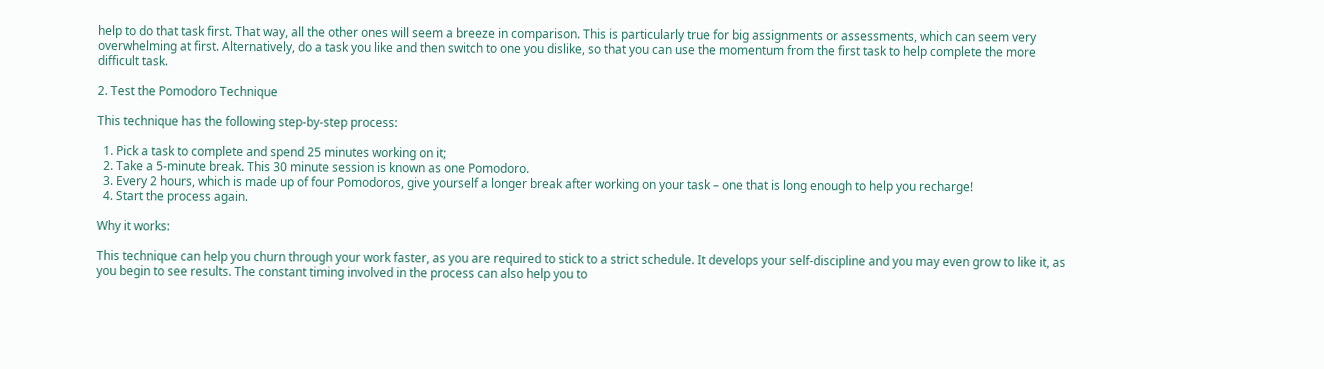help to do that task first. That way, all the other ones will seem a breeze in comparison. This is particularly true for big assignments or assessments, which can seem very overwhelming at first. Alternatively, do a task you like and then switch to one you dislike, so that you can use the momentum from the first task to help complete the more difficult task.

2. Test the Pomodoro Technique

This technique has the following step-by-step process:

  1. Pick a task to complete and spend 25 minutes working on it;
  2. Take a 5-minute break. This 30 minute session is known as one Pomodoro.
  3. Every 2 hours, which is made up of four Pomodoros, give yourself a longer break after working on your task – one that is long enough to help you recharge!
  4. Start the process again.

Why it works:

This technique can help you churn through your work faster, as you are required to stick to a strict schedule. It develops your self-discipline and you may even grow to like it, as you begin to see results. The constant timing involved in the process can also help you to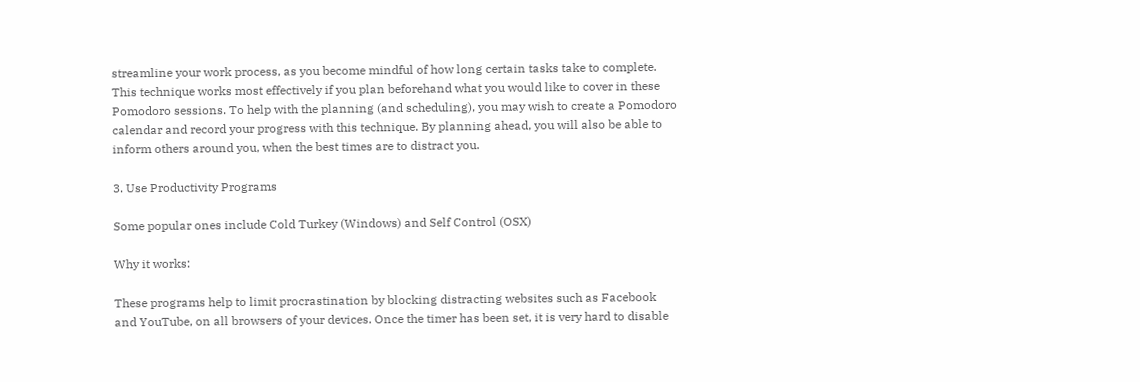streamline your work process, as you become mindful of how long certain tasks take to complete. This technique works most effectively if you plan beforehand what you would like to cover in these Pomodoro sessions. To help with the planning (and scheduling), you may wish to create a Pomodoro calendar and record your progress with this technique. By planning ahead, you will also be able to inform others around you, when the best times are to distract you.

3. Use Productivity Programs

Some popular ones include Cold Turkey (Windows) and Self Control (OSX)

Why it works:

These programs help to limit procrastination by blocking distracting websites such as Facebook and YouTube, on all browsers of your devices. Once the timer has been set, it is very hard to disable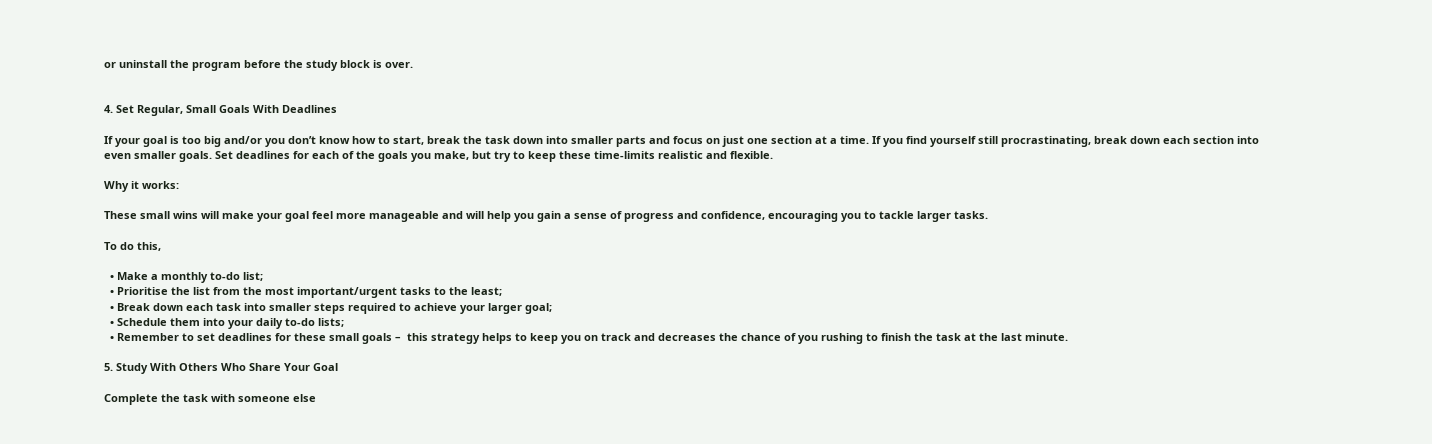or uninstall the program before the study block is over.


4. Set Regular, Small Goals With Deadlines

If your goal is too big and/or you don’t know how to start, break the task down into smaller parts and focus on just one section at a time. If you find yourself still procrastinating, break down each section into even smaller goals. Set deadlines for each of the goals you make, but try to keep these time-limits realistic and flexible.

Why it works:

These small wins will make your goal feel more manageable and will help you gain a sense of progress and confidence, encouraging you to tackle larger tasks.

To do this,

  • Make a monthly to-do list;
  • Prioritise the list from the most important/urgent tasks to the least;
  • Break down each task into smaller steps required to achieve your larger goal;
  • Schedule them into your daily to-do lists;
  • Remember to set deadlines for these small goals –  this strategy helps to keep you on track and decreases the chance of you rushing to finish the task at the last minute.

5. Study With Others Who Share Your Goal

Complete the task with someone else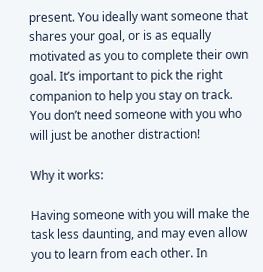present. You ideally want someone that shares your goal, or is as equally motivated as you to complete their own goal. It’s important to pick the right companion to help you stay on track. You don’t need someone with you who will just be another distraction!

Why it works:

Having someone with you will make the task less daunting, and may even allow you to learn from each other. In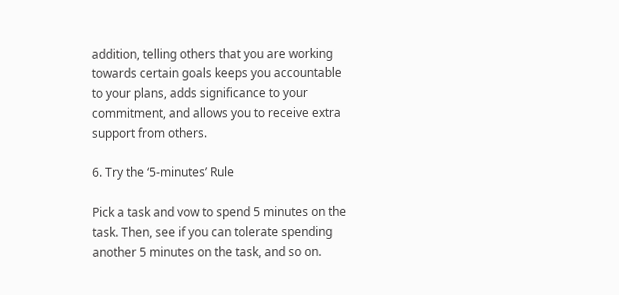addition, telling others that you are working towards certain goals keeps you accountable to your plans, adds significance to your commitment, and allows you to receive extra support from others.

6. Try the ‘5-minutes’ Rule

Pick a task and vow to spend 5 minutes on the task. Then, see if you can tolerate spending another 5 minutes on the task, and so on.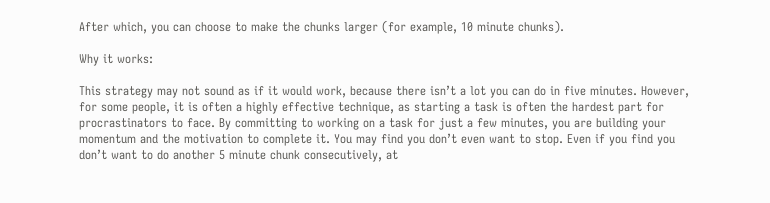After which, you can choose to make the chunks larger (for example, 10 minute chunks).

Why it works:

This strategy may not sound as if it would work, because there isn’t a lot you can do in five minutes. However, for some people, it is often a highly effective technique, as starting a task is often the hardest part for procrastinators to face. By committing to working on a task for just a few minutes, you are building your momentum and the motivation to complete it. You may find you don’t even want to stop. Even if you find you don’t want to do another 5 minute chunk consecutively, at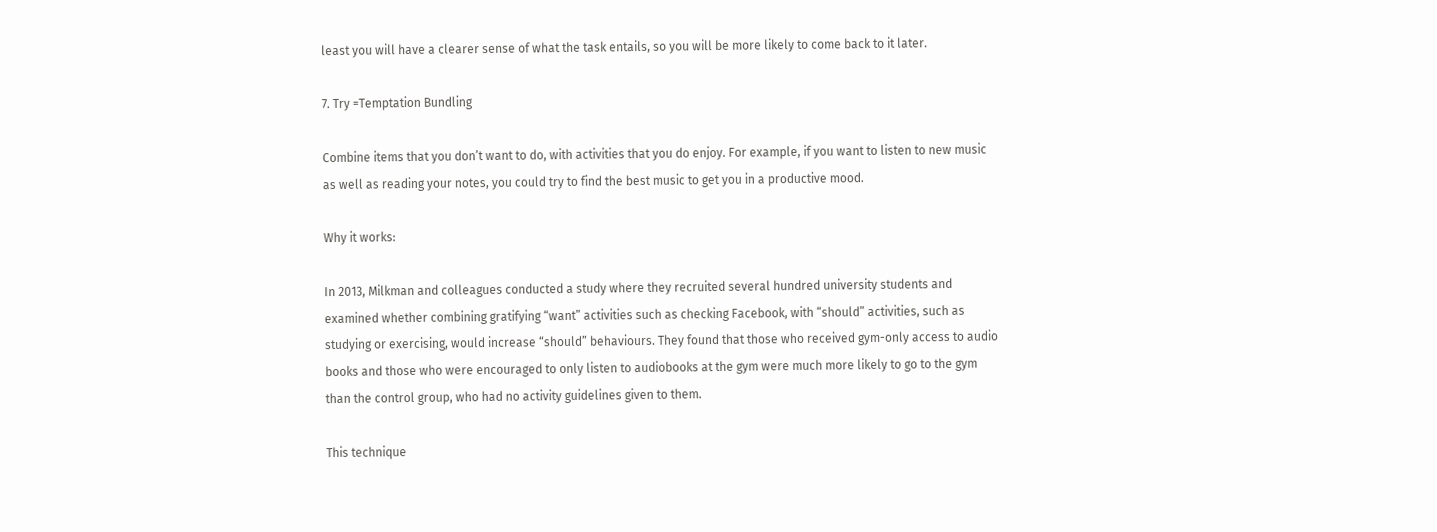least you will have a clearer sense of what the task entails, so you will be more likely to come back to it later.

7. Try =Temptation Bundling

Combine items that you don’t want to do, with activities that you do enjoy. For example, if you want to listen to new music as well as reading your notes, you could try to find the best music to get you in a productive mood.

Why it works:

In 2013, Milkman and colleagues conducted a study where they recruited several hundred university students and examined whether combining gratifying “want” activities such as checking Facebook, with “should” activities, such as studying or exercising, would increase “should” behaviours. They found that those who received gym-only access to audio books and those who were encouraged to only listen to audiobooks at the gym were much more likely to go to the gym than the control group, who had no activity guidelines given to them.

This technique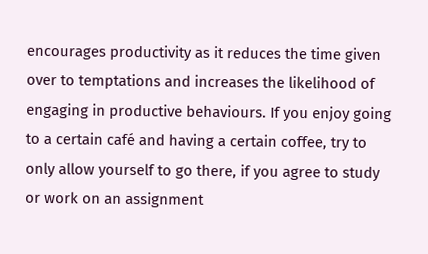encourages productivity as it reduces the time given over to temptations and increases the likelihood of engaging in productive behaviours. If you enjoy going to a certain café and having a certain coffee, try to only allow yourself to go there, if you agree to study or work on an assignment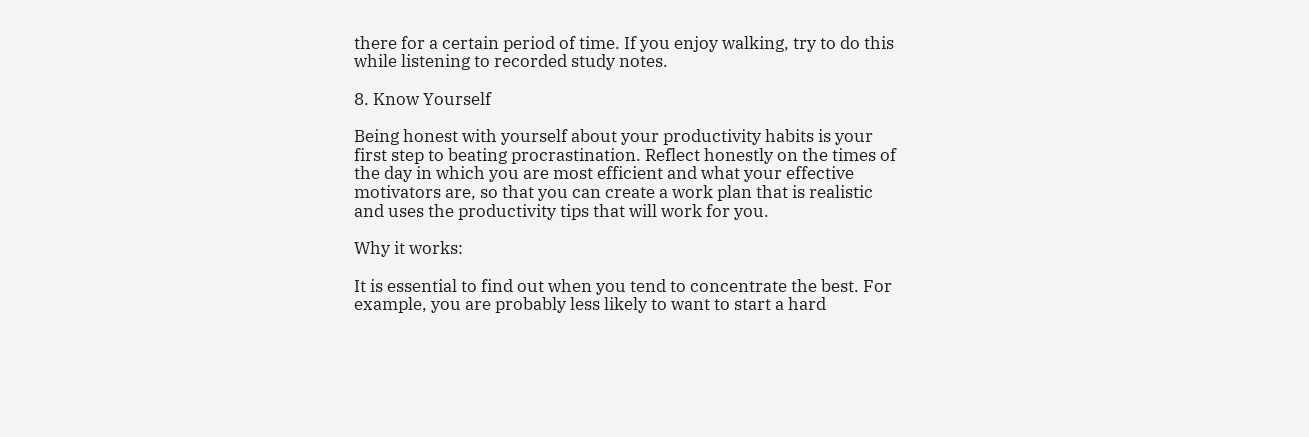there for a certain period of time. If you enjoy walking, try to do this while listening to recorded study notes.

8. Know Yourself

Being honest with yourself about your productivity habits is your first step to beating procrastination. Reflect honestly on the times of the day in which you are most efficient and what your effective motivators are, so that you can create a work plan that is realistic and uses the productivity tips that will work for you.

Why it works:

It is essential to find out when you tend to concentrate the best. For example, you are probably less likely to want to start a hard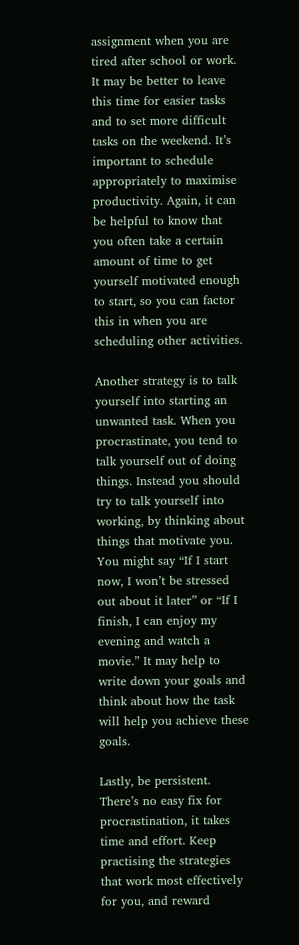assignment when you are tired after school or work. It may be better to leave this time for easier tasks and to set more difficult tasks on the weekend. It’s important to schedule appropriately to maximise productivity. Again, it can be helpful to know that you often take a certain amount of time to get yourself motivated enough to start, so you can factor this in when you are scheduling other activities.

Another strategy is to talk yourself into starting an unwanted task. When you procrastinate, you tend to talk yourself out of doing things. Instead you should try to talk yourself into working, by thinking about things that motivate you. You might say “If I start now, I won’t be stressed out about it later” or “If I finish, I can enjoy my evening and watch a movie.” It may help to write down your goals and think about how the task will help you achieve these goals.

Lastly, be persistent. There’s no easy fix for procrastination, it takes time and effort. Keep practising the strategies that work most effectively for you, and reward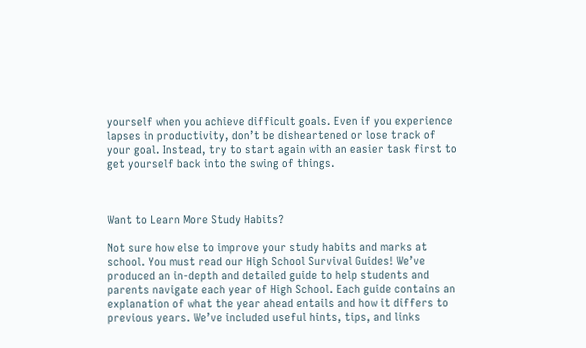yourself when you achieve difficult goals. Even if you experience lapses in productivity, don’t be disheartened or lose track of your goal. Instead, try to start again with an easier task first to get yourself back into the swing of things.



Want to Learn More Study Habits?

Not sure how else to improve your study habits and marks at school. You must read our High School Survival Guides! We’ve produced an in-depth and detailed guide to help students and parents navigate each year of High School. Each guide contains an explanation of what the year ahead entails and how it differs to previous years. We’ve included useful hints, tips, and links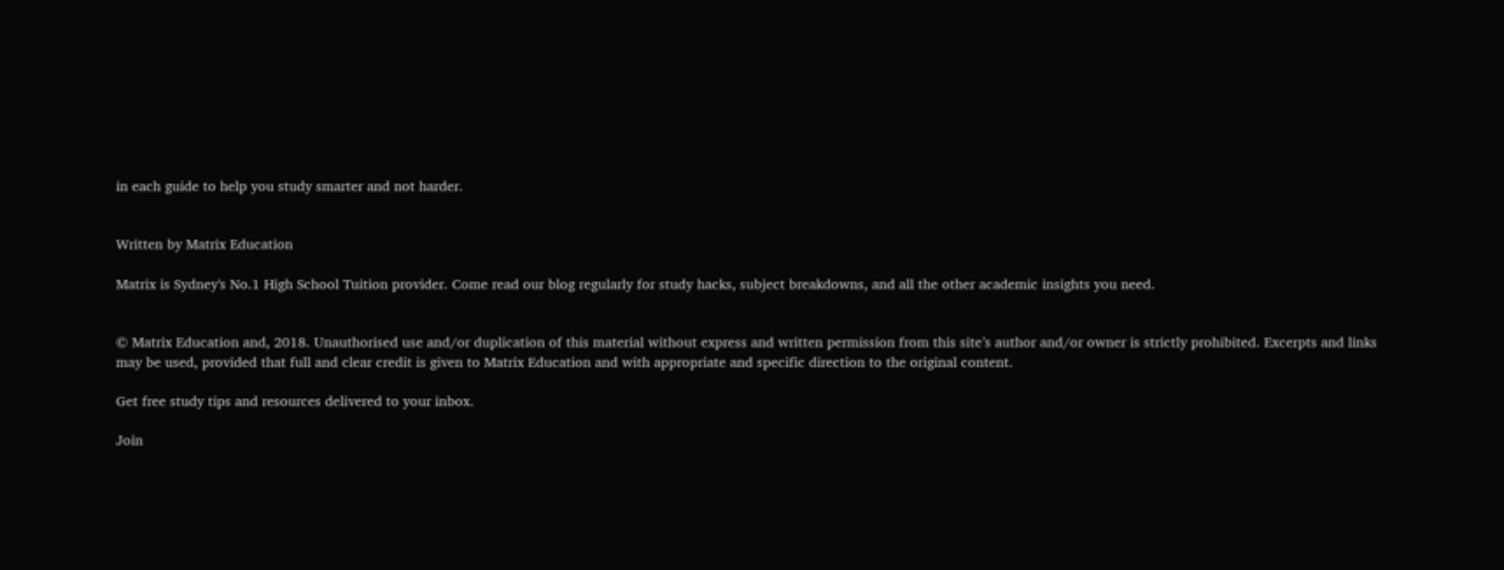in each guide to help you study smarter and not harder.


Written by Matrix Education

Matrix is Sydney's No.1 High School Tuition provider. Come read our blog regularly for study hacks, subject breakdowns, and all the other academic insights you need.


© Matrix Education and, 2018. Unauthorised use and/or duplication of this material without express and written permission from this site’s author and/or owner is strictly prohibited. Excerpts and links may be used, provided that full and clear credit is given to Matrix Education and with appropriate and specific direction to the original content.

Get free study tips and resources delivered to your inbox.

Join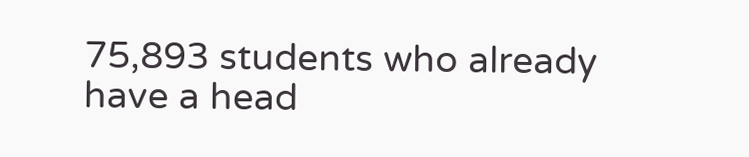75,893 students who already have a head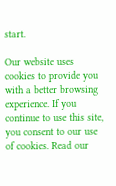start.

Our website uses cookies to provide you with a better browsing experience. If you continue to use this site, you consent to our use of cookies. Read our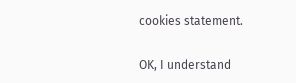cookies statement.

OK, I understand